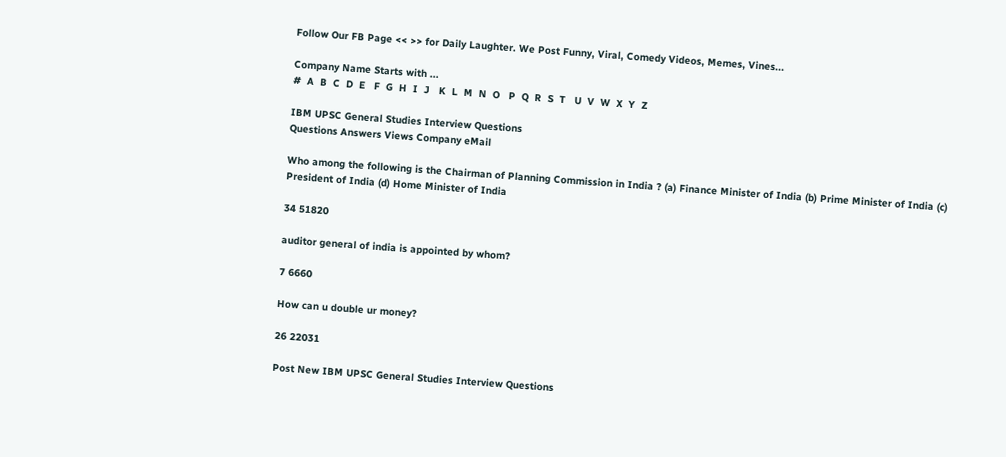Follow Our FB Page << >> for Daily Laughter. We Post Funny, Viral, Comedy Videos, Memes, Vines...

Company Name Starts with ...
#  A  B  C  D  E   F  G  H  I  J   K  L  M  N  O   P  Q  R  S  T   U  V  W  X  Y  Z

IBM UPSC General Studies Interview Questions
Questions Answers Views Company eMail

Who among the following is the Chairman of Planning Commission in India ? (a) Finance Minister of India (b) Prime Minister of India (c) President of India (d) Home Minister of India

34 51820

auditor general of india is appointed by whom?

7 6660

How can u double ur money?

26 22031

Post New IBM UPSC General Studies Interview Questions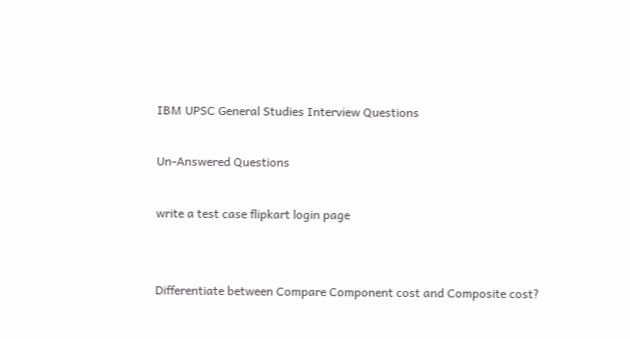IBM UPSC General Studies Interview Questions

Un-Answered Questions

write a test case flipkart login page


Differentiate between Compare Component cost and Composite cost?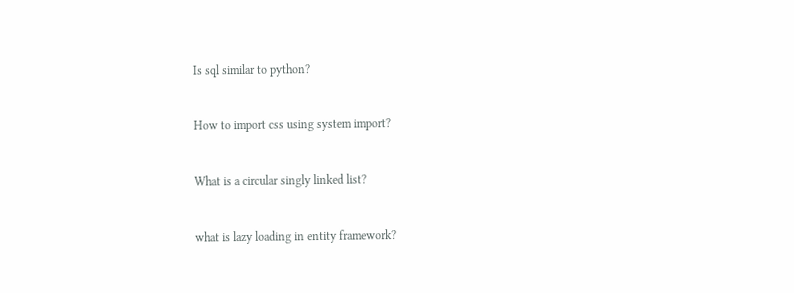Is sql similar to python?


How to import css using system import?


What is a circular singly linked list?


what is lazy loading in entity framework?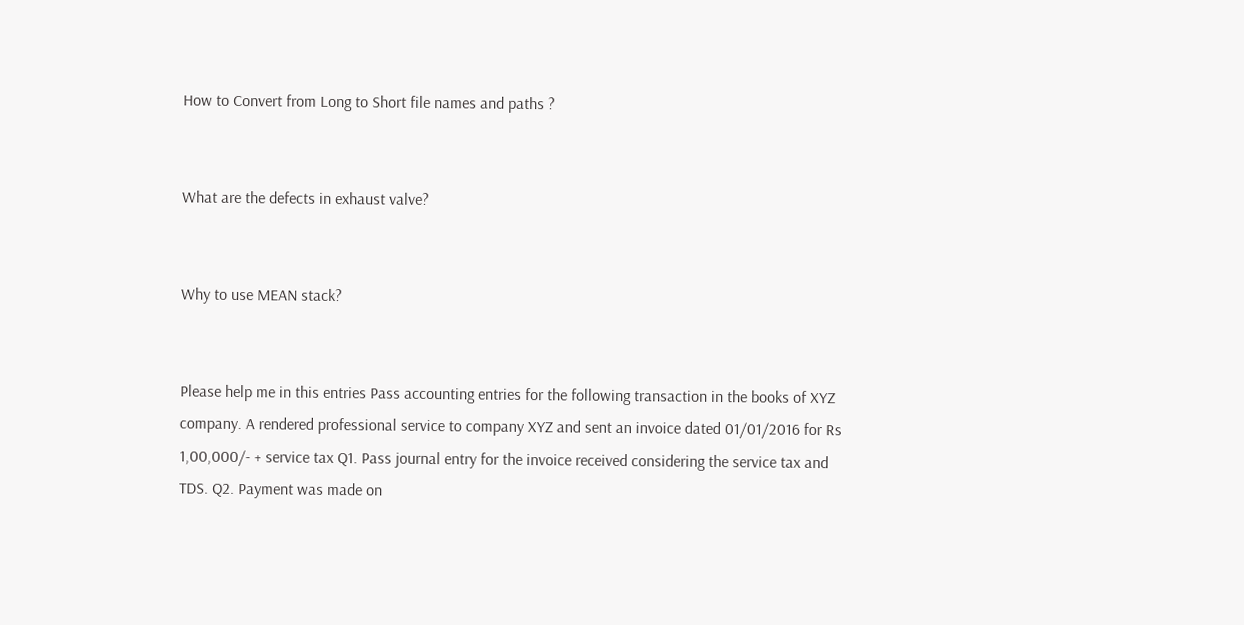How to Convert from Long to Short file names and paths ?


What are the defects in exhaust valve?


Why to use MEAN stack?


Please help me in this entries Pass accounting entries for the following transaction in the books of XYZ company. A rendered professional service to company XYZ and sent an invoice dated 01/01/2016 for Rs 1,00,000/- + service tax Q1. Pass journal entry for the invoice received considering the service tax and TDS. Q2. Payment was made on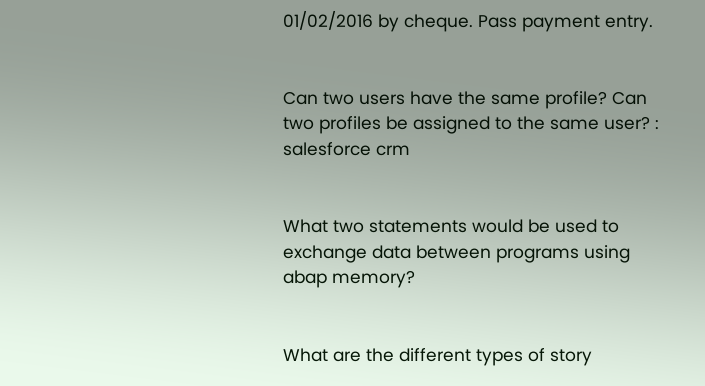01/02/2016 by cheque. Pass payment entry.


Can two users have the same profile? Can two profiles be assigned to the same user? : salesforce crm


What two statements would be used to exchange data between programs using abap memory?


What are the different types of story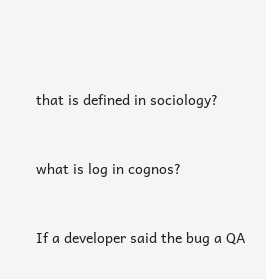that is defined in sociology?


what is log in cognos?


If a developer said the bug a QA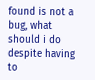found is not a bug, what should i do despite having to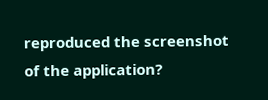reproduced the screenshot of the application?